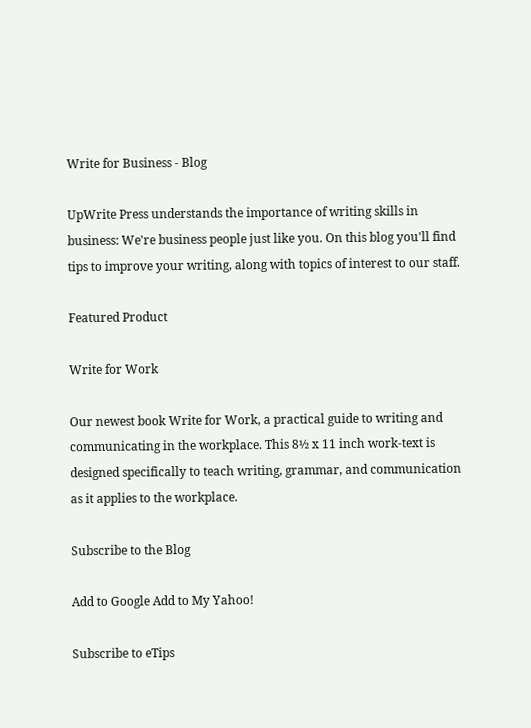Write for Business - Blog

UpWrite Press understands the importance of writing skills in business: We're business people just like you. On this blog you'll find tips to improve your writing, along with topics of interest to our staff.

Featured Product

Write for Work

Our newest book Write for Work, a practical guide to writing and communicating in the workplace. This 8½ x 11 inch work-text is designed specifically to teach writing, grammar, and communication as it applies to the workplace.

Subscribe to the Blog

Add to Google Add to My Yahoo!

Subscribe to eTips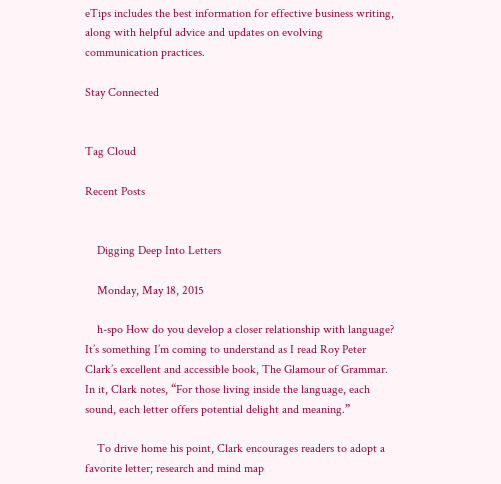eTips includes the best information for effective business writing, along with helpful advice and updates on evolving communication practices.

Stay Connected


Tag Cloud

Recent Posts


    Digging Deep Into Letters

    Monday, May 18, 2015

    h-spo How do you develop a closer relationship with language? It’s something I’m coming to understand as I read Roy Peter Clark’s excellent and accessible book, The Glamour of Grammar. In it, Clark notes, “For those living inside the language, each sound, each letter offers potential delight and meaning.”

    To drive home his point, Clark encourages readers to adopt a favorite letter; research and mind map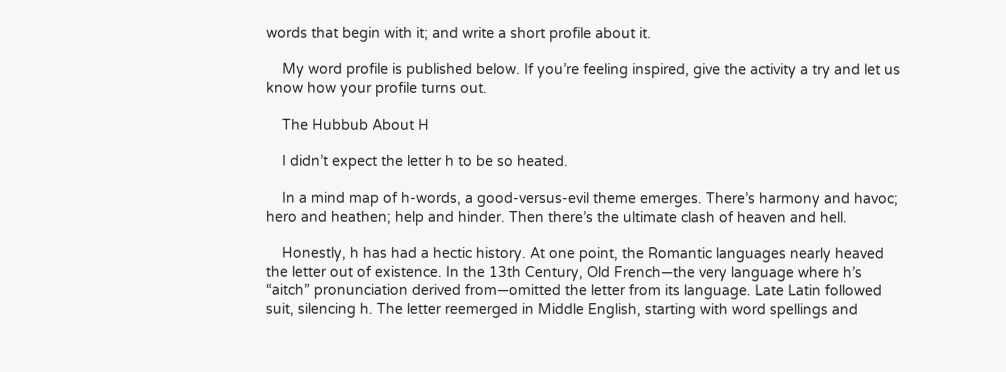words that begin with it; and write a short profile about it.

    My word profile is published below. If you’re feeling inspired, give the activity a try and let us know how your profile turns out.

    The Hubbub About H

    I didn’t expect the letter h to be so heated.

    In a mind map of h-words, a good-versus-evil theme emerges. There’s harmony and havoc; hero and heathen; help and hinder. Then there’s the ultimate clash of heaven and hell.

    Honestly, h has had a hectic history. At one point, the Romantic languages nearly heaved the letter out of existence. In the 13th Century, Old French—the very language where h’s “aitch” pronunciation derived from—omitted the letter from its language. Late Latin followed suit, silencing h. The letter reemerged in Middle English, starting with word spellings and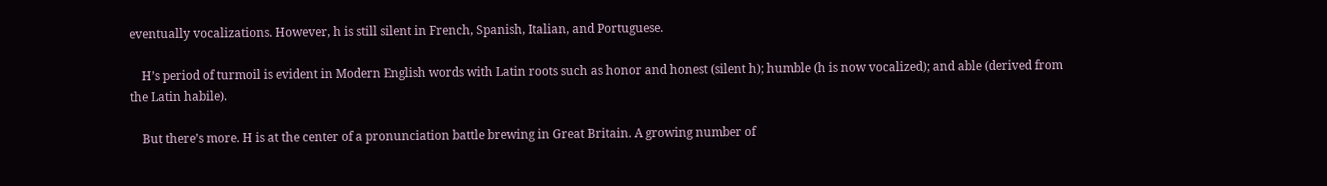eventually vocalizations. However, h is still silent in French, Spanish, Italian, and Portuguese.

    H’s period of turmoil is evident in Modern English words with Latin roots such as honor and honest (silent h); humble (h is now vocalized); and able (derived from the Latin habile).

    But there’s more. H is at the center of a pronunciation battle brewing in Great Britain. A growing number of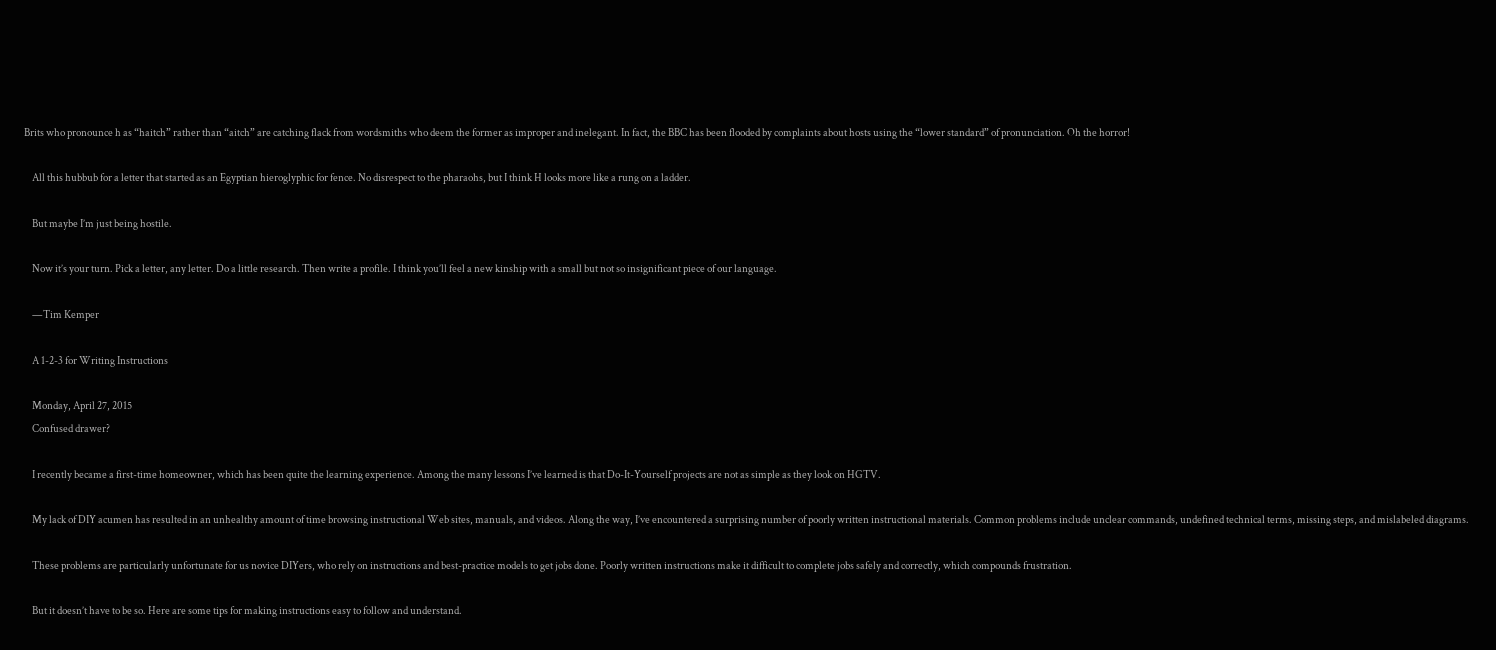Brits who pronounce h as “haitch” rather than “aitch” are catching flack from wordsmiths who deem the former as improper and inelegant. In fact, the BBC has been flooded by complaints about hosts using the “lower standard” of pronunciation. Oh the horror!

    All this hubbub for a letter that started as an Egyptian hieroglyphic for fence. No disrespect to the pharaohs, but I think H looks more like a rung on a ladder.

    But maybe I’m just being hostile.

    Now it’s your turn. Pick a letter, any letter. Do a little research. Then write a profile. I think you’ll feel a new kinship with a small but not so insignificant piece of our language.

    —Tim Kemper

    A 1-2-3 for Writing Instructions

    Monday, April 27, 2015
    Confused drawer?

    I recently became a first-time homeowner, which has been quite the learning experience. Among the many lessons I’ve learned is that Do-It-Yourself projects are not as simple as they look on HGTV.

    My lack of DIY acumen has resulted in an unhealthy amount of time browsing instructional Web sites, manuals, and videos. Along the way, I’ve encountered a surprising number of poorly written instructional materials. Common problems include unclear commands, undefined technical terms, missing steps, and mislabeled diagrams.

    These problems are particularly unfortunate for us novice DIYers, who rely on instructions and best-practice models to get jobs done. Poorly written instructions make it difficult to complete jobs safely and correctly, which compounds frustration.

    But it doesn’t have to be so. Here are some tips for making instructions easy to follow and understand.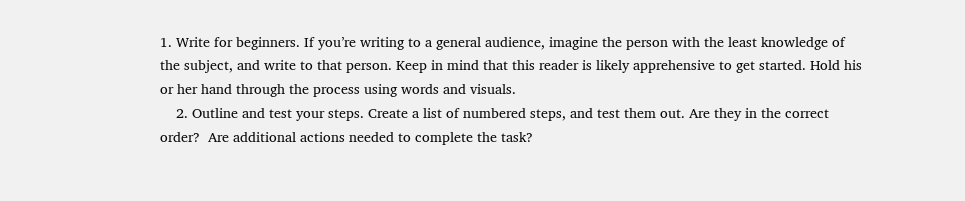1. Write for beginners. If you’re writing to a general audience, imagine the person with the least knowledge of the subject, and write to that person. Keep in mind that this reader is likely apprehensive to get started. Hold his or her hand through the process using words and visuals.
    2. Outline and test your steps. Create a list of numbered steps, and test them out. Are they in the correct order?  Are additional actions needed to complete the task?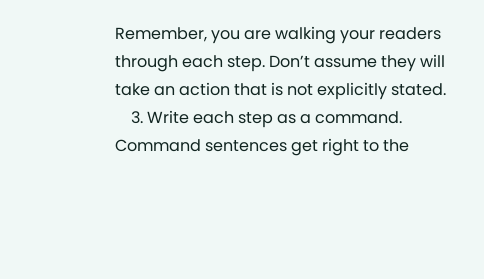Remember, you are walking your readers through each step. Don’t assume they will take an action that is not explicitly stated.
    3. Write each step as a command. Command sentences get right to the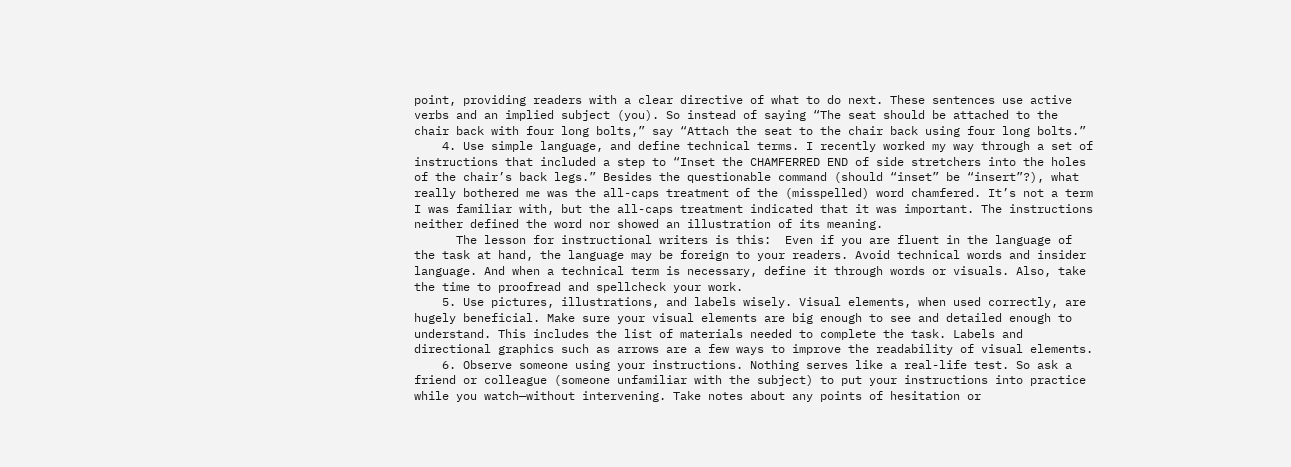point, providing readers with a clear directive of what to do next. These sentences use active verbs and an implied subject (you). So instead of saying “The seat should be attached to the chair back with four long bolts,” say “Attach the seat to the chair back using four long bolts.”
    4. Use simple language, and define technical terms. I recently worked my way through a set of instructions that included a step to “Inset the CHAMFERRED END of side stretchers into the holes of the chair’s back legs.” Besides the questionable command (should “inset” be “insert”?), what really bothered me was the all-caps treatment of the (misspelled) word chamfered. It’s not a term I was familiar with, but the all-caps treatment indicated that it was important. The instructions neither defined the word nor showed an illustration of its meaning.
      The lesson for instructional writers is this:  Even if you are fluent in the language of the task at hand, the language may be foreign to your readers. Avoid technical words and insider language. And when a technical term is necessary, define it through words or visuals. Also, take the time to proofread and spellcheck your work.
    5. Use pictures, illustrations, and labels wisely. Visual elements, when used correctly, are hugely beneficial. Make sure your visual elements are big enough to see and detailed enough to understand. This includes the list of materials needed to complete the task. Labels and directional graphics such as arrows are a few ways to improve the readability of visual elements.
    6. Observe someone using your instructions. Nothing serves like a real-life test. So ask a friend or colleague (someone unfamiliar with the subject) to put your instructions into practice while you watch—without intervening. Take notes about any points of hesitation or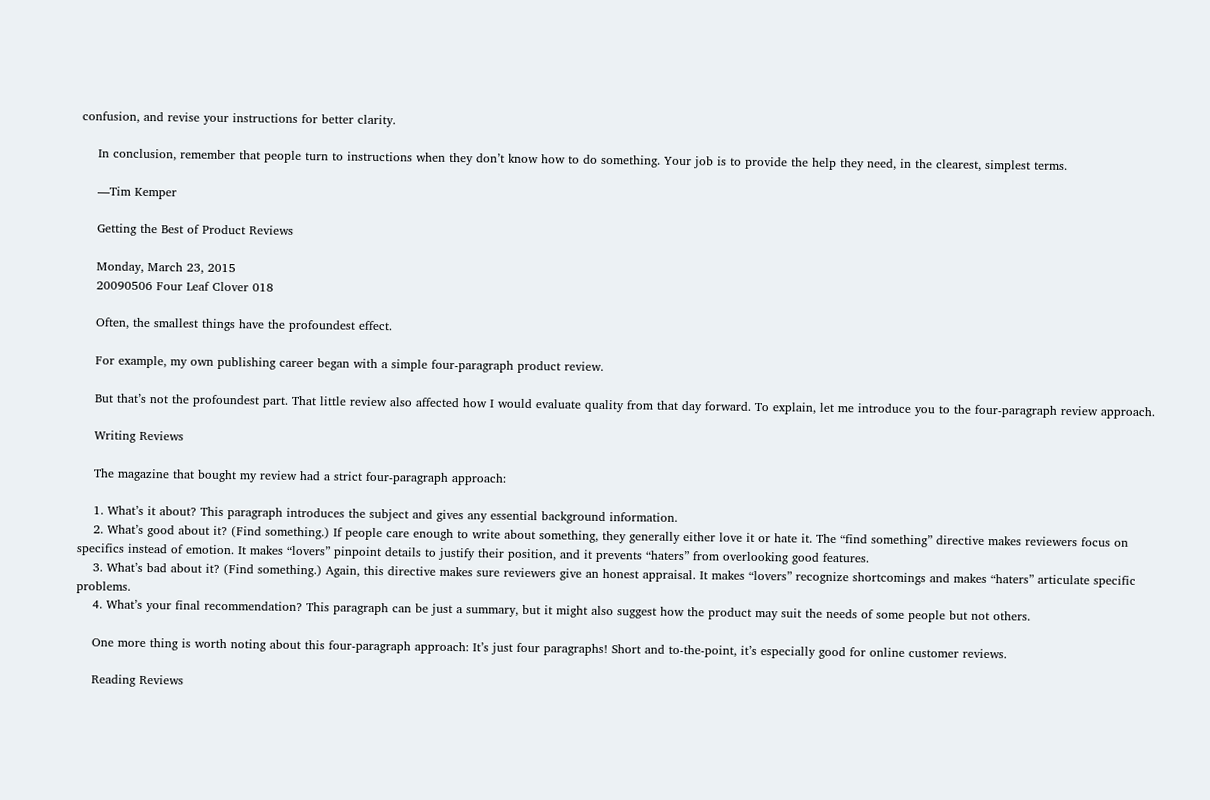confusion, and revise your instructions for better clarity.

    In conclusion, remember that people turn to instructions when they don’t know how to do something. Your job is to provide the help they need, in the clearest, simplest terms.

    —Tim Kemper

    Getting the Best of Product Reviews

    Monday, March 23, 2015
    20090506 Four Leaf Clover 018

    Often, the smallest things have the profoundest effect.

    For example, my own publishing career began with a simple four-paragraph product review.

    But that’s not the profoundest part. That little review also affected how I would evaluate quality from that day forward. To explain, let me introduce you to the four-paragraph review approach.

    Writing Reviews

    The magazine that bought my review had a strict four-paragraph approach:

    1. What’s it about? This paragraph introduces the subject and gives any essential background information.
    2. What’s good about it? (Find something.) If people care enough to write about something, they generally either love it or hate it. The “find something” directive makes reviewers focus on specifics instead of emotion. It makes “lovers” pinpoint details to justify their position, and it prevents “haters” from overlooking good features.
    3. What’s bad about it? (Find something.) Again, this directive makes sure reviewers give an honest appraisal. It makes “lovers” recognize shortcomings and makes “haters” articulate specific problems.
    4. What’s your final recommendation? This paragraph can be just a summary, but it might also suggest how the product may suit the needs of some people but not others.

    One more thing is worth noting about this four-paragraph approach: It’s just four paragraphs! Short and to-the-point, it’s especially good for online customer reviews.

    Reading Reviews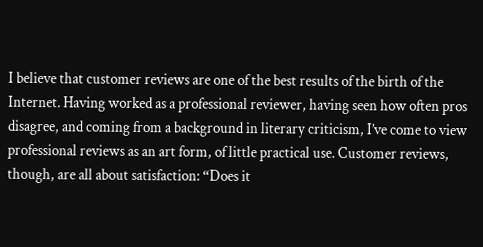I believe that customer reviews are one of the best results of the birth of the Internet. Having worked as a professional reviewer, having seen how often pros disagree, and coming from a background in literary criticism, I’ve come to view professional reviews as an art form, of little practical use. Customer reviews, though, are all about satisfaction: “Does it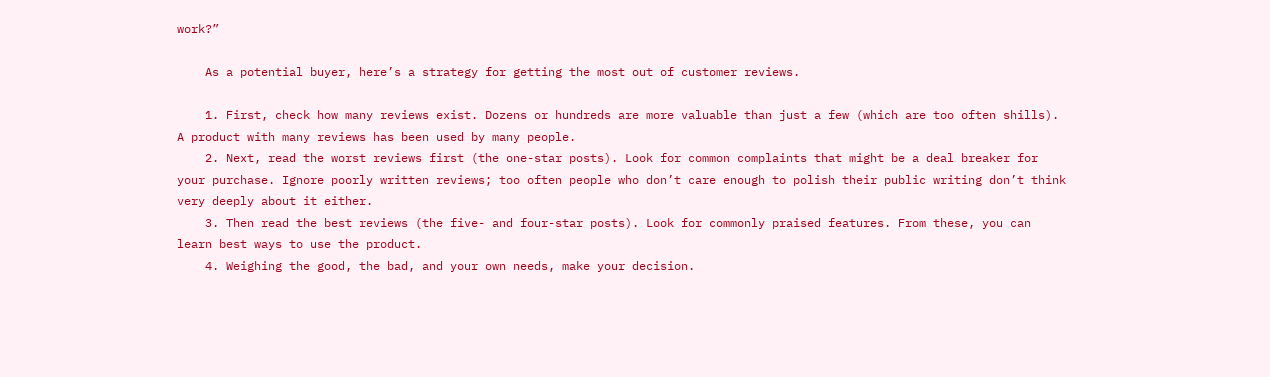work?”

    As a potential buyer, here’s a strategy for getting the most out of customer reviews.

    1. First, check how many reviews exist. Dozens or hundreds are more valuable than just a few (which are too often shills). A product with many reviews has been used by many people.
    2. Next, read the worst reviews first (the one-star posts). Look for common complaints that might be a deal breaker for your purchase. Ignore poorly written reviews; too often people who don’t care enough to polish their public writing don’t think very deeply about it either.
    3. Then read the best reviews (the five- and four-star posts). Look for commonly praised features. From these, you can learn best ways to use the product.
    4. Weighing the good, the bad, and your own needs, make your decision.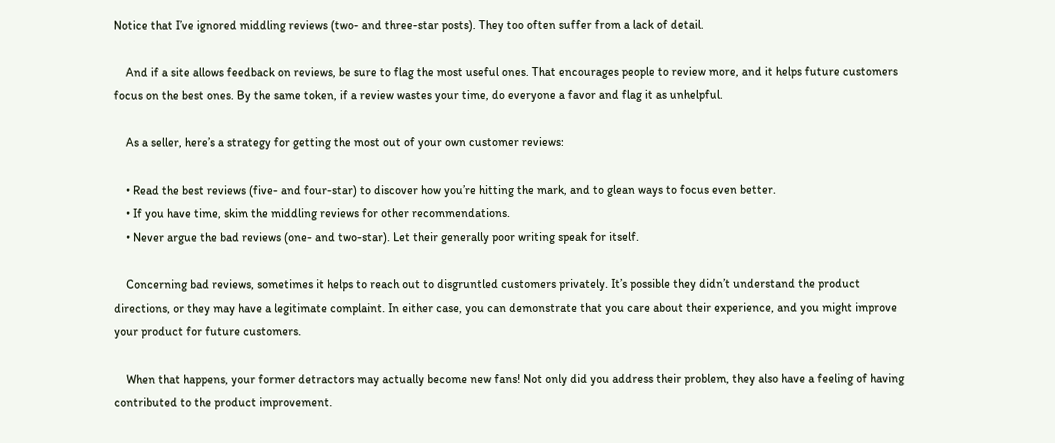Notice that I’ve ignored middling reviews (two- and three-star posts). They too often suffer from a lack of detail.

    And if a site allows feedback on reviews, be sure to flag the most useful ones. That encourages people to review more, and it helps future customers focus on the best ones. By the same token, if a review wastes your time, do everyone a favor and flag it as unhelpful.

    As a seller, here’s a strategy for getting the most out of your own customer reviews:

    • Read the best reviews (five- and four-star) to discover how you’re hitting the mark, and to glean ways to focus even better.
    • If you have time, skim the middling reviews for other recommendations.
    • Never argue the bad reviews (one- and two-star). Let their generally poor writing speak for itself.

    Concerning bad reviews, sometimes it helps to reach out to disgruntled customers privately. It’s possible they didn’t understand the product directions, or they may have a legitimate complaint. In either case, you can demonstrate that you care about their experience, and you might improve your product for future customers.

    When that happens, your former detractors may actually become new fans! Not only did you address their problem, they also have a feeling of having contributed to the product improvement.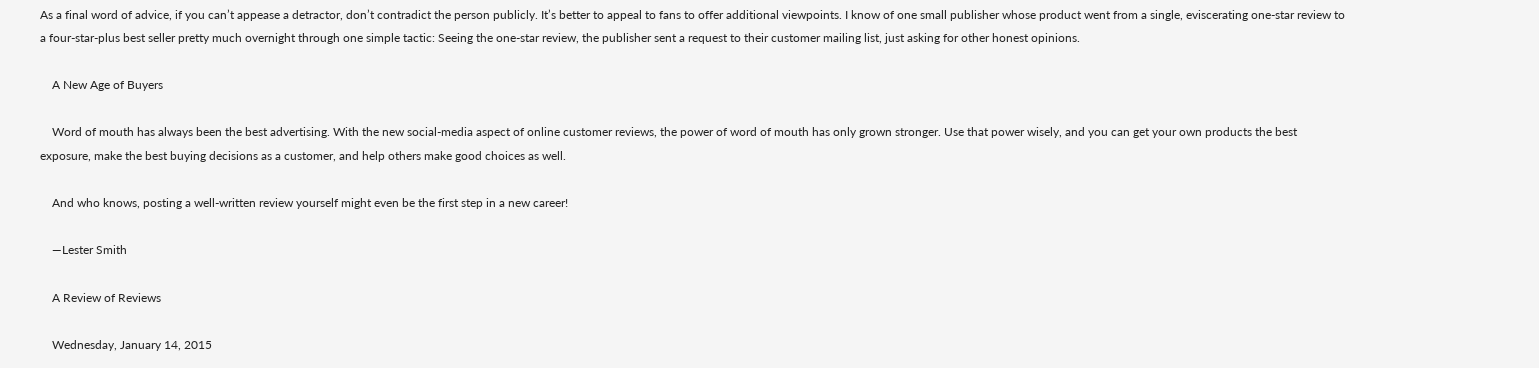As a final word of advice, if you can’t appease a detractor, don’t contradict the person publicly. It’s better to appeal to fans to offer additional viewpoints. I know of one small publisher whose product went from a single, eviscerating one-star review to a four-star-plus best seller pretty much overnight through one simple tactic: Seeing the one-star review, the publisher sent a request to their customer mailing list, just asking for other honest opinions.

    A New Age of Buyers

    Word of mouth has always been the best advertising. With the new social-media aspect of online customer reviews, the power of word of mouth has only grown stronger. Use that power wisely, and you can get your own products the best exposure, make the best buying decisions as a customer, and help others make good choices as well.

    And who knows, posting a well-written review yourself might even be the first step in a new career!

    —Lester Smith

    A Review of Reviews

    Wednesday, January 14, 2015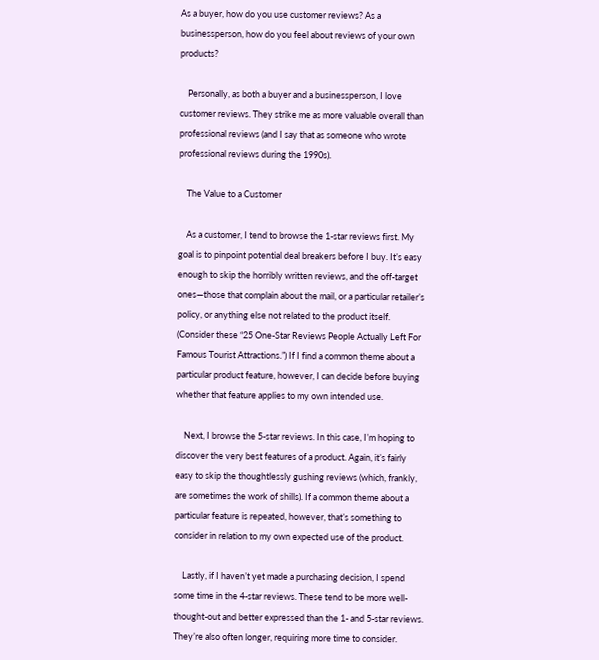As a buyer, how do you use customer reviews? As a businessperson, how do you feel about reviews of your own products?

    Personally, as both a buyer and a businessperson, I love customer reviews. They strike me as more valuable overall than professional reviews (and I say that as someone who wrote professional reviews during the 1990s).

    The Value to a Customer

    As a customer, I tend to browse the 1-star reviews first. My goal is to pinpoint potential deal breakers before I buy. It’s easy enough to skip the horribly written reviews, and the off-target ones—those that complain about the mail, or a particular retailer’s policy, or anything else not related to the product itself. (Consider these “25 One-Star Reviews People Actually Left For Famous Tourist Attractions.”) If I find a common theme about a particular product feature, however, I can decide before buying whether that feature applies to my own intended use.

    Next, I browse the 5-star reviews. In this case, I’m hoping to discover the very best features of a product. Again, it’s fairly easy to skip the thoughtlessly gushing reviews (which, frankly, are sometimes the work of shills). If a common theme about a particular feature is repeated, however, that’s something to consider in relation to my own expected use of the product.

    Lastly, if I haven’t yet made a purchasing decision, I spend some time in the 4-star reviews. These tend to be more well-thought-out and better expressed than the 1- and 5-star reviews. They’re also often longer, requiring more time to consider.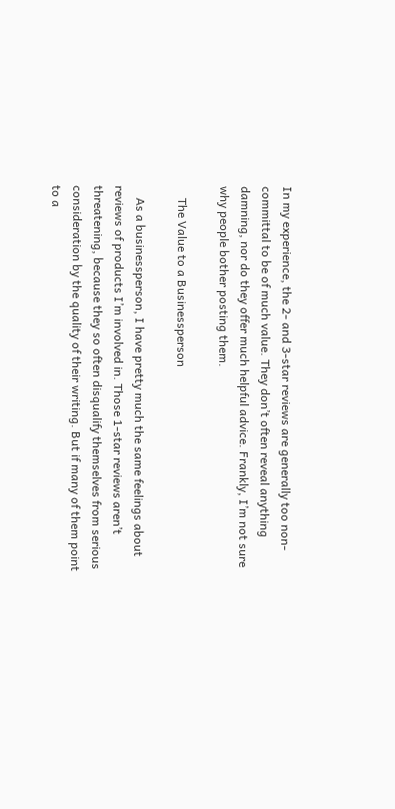In my experience, the 2- and 3-star reviews are generally too non-committal to be of much value. They don’t often reveal anything damning, nor do they offer much helpful advice. Frankly, I’m not sure why people bother posting them.

    The Value to a Businessperson

    As a businessperson, I have pretty much the same feelings about reviews of products I’m involved in. Those 1-star reviews aren’t threatening, because they so often disqualify themselves from serious consideration by the quality of their writing. But if many of them point to a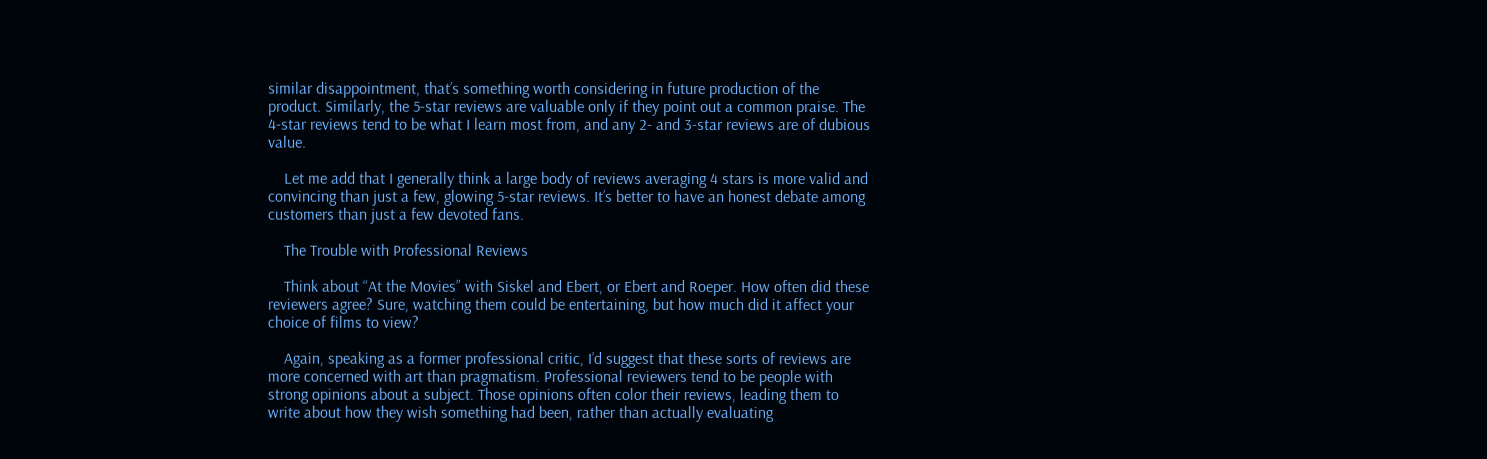similar disappointment, that’s something worth considering in future production of the product. Similarly, the 5-star reviews are valuable only if they point out a common praise. The 4-star reviews tend to be what I learn most from, and any 2- and 3-star reviews are of dubious value.

    Let me add that I generally think a large body of reviews averaging 4 stars is more valid and convincing than just a few, glowing 5-star reviews. It’s better to have an honest debate among customers than just a few devoted fans.

    The Trouble with Professional Reviews

    Think about “At the Movies” with Siskel and Ebert, or Ebert and Roeper. How often did these reviewers agree? Sure, watching them could be entertaining, but how much did it affect your choice of films to view?

    Again, speaking as a former professional critic, I’d suggest that these sorts of reviews are more concerned with art than pragmatism. Professional reviewers tend to be people with strong opinions about a subject. Those opinions often color their reviews, leading them to write about how they wish something had been, rather than actually evaluating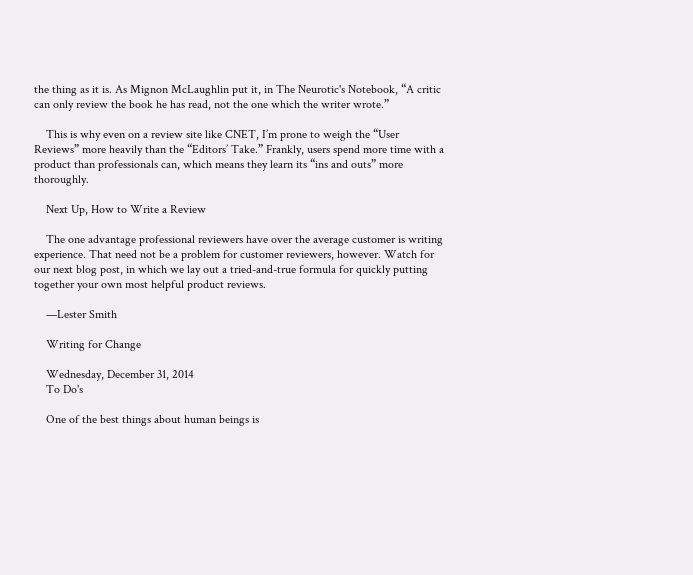the thing as it is. As Mignon McLaughlin put it, in The Neurotic's Notebook, “A critic can only review the book he has read, not the one which the writer wrote.”

    This is why even on a review site like CNET, I’m prone to weigh the “User Reviews” more heavily than the “Editors’ Take.” Frankly, users spend more time with a product than professionals can, which means they learn its “ins and outs” more thoroughly.

    Next Up, How to Write a Review

    The one advantage professional reviewers have over the average customer is writing experience. That need not be a problem for customer reviewers, however. Watch for our next blog post, in which we lay out a tried-and-true formula for quickly putting together your own most helpful product reviews.

    —Lester Smith

    Writing for Change

    Wednesday, December 31, 2014
    To Do's

    One of the best things about human beings is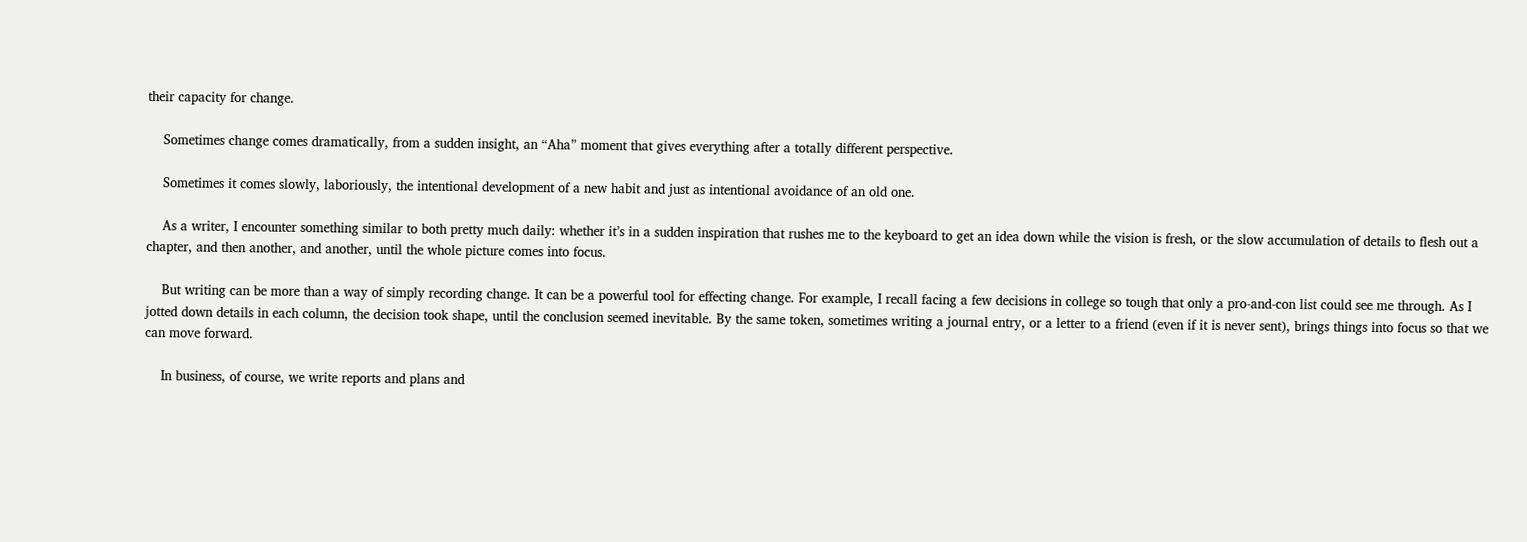their capacity for change.

    Sometimes change comes dramatically, from a sudden insight, an “Aha” moment that gives everything after a totally different perspective.

    Sometimes it comes slowly, laboriously, the intentional development of a new habit and just as intentional avoidance of an old one.

    As a writer, I encounter something similar to both pretty much daily: whether it’s in a sudden inspiration that rushes me to the keyboard to get an idea down while the vision is fresh, or the slow accumulation of details to flesh out a chapter, and then another, and another, until the whole picture comes into focus.

    But writing can be more than a way of simply recording change. It can be a powerful tool for effecting change. For example, I recall facing a few decisions in college so tough that only a pro-and-con list could see me through. As I jotted down details in each column, the decision took shape, until the conclusion seemed inevitable. By the same token, sometimes writing a journal entry, or a letter to a friend (even if it is never sent), brings things into focus so that we can move forward.

    In business, of course, we write reports and plans and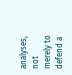analyses, not merely to defend a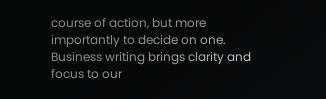course of action, but more importantly to decide on one. Business writing brings clarity and focus to our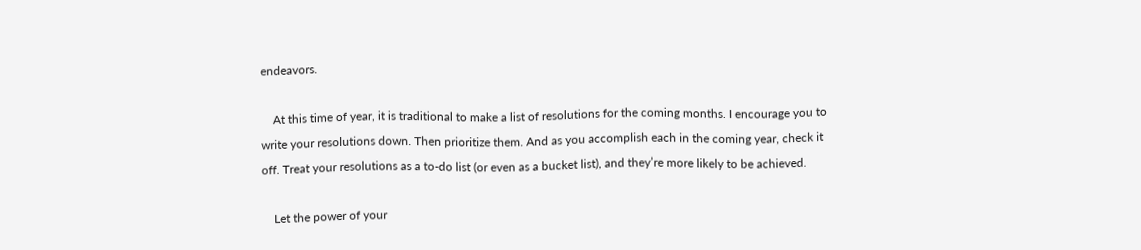endeavors.

    At this time of year, it is traditional to make a list of resolutions for the coming months. I encourage you to write your resolutions down. Then prioritize them. And as you accomplish each in the coming year, check it off. Treat your resolutions as a to-do list (or even as a bucket list), and they’re more likely to be achieved.

    Let the power of your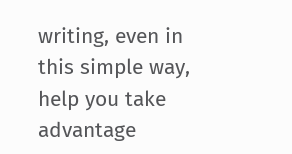writing, even in this simple way, help you take advantage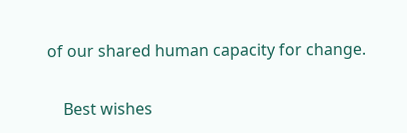of our shared human capacity for change.

    Best wishes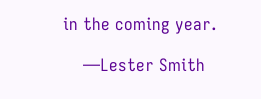in the coming year.

    —Lester Smith